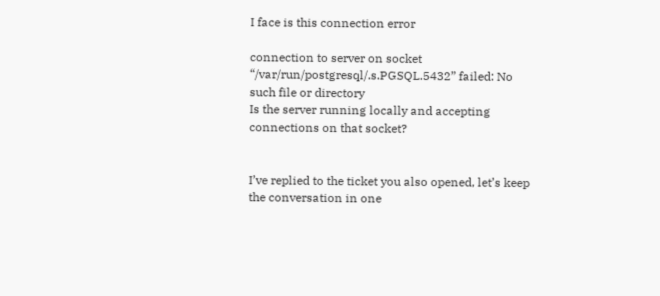I face is this connection error

connection to server on socket “/var/run/postgresql/.s.PGSQL.5432” failed: No such file or directory
Is the server running locally and accepting connections on that socket?


I’ve replied to the ticket you also opened, let’s keep the conversation in one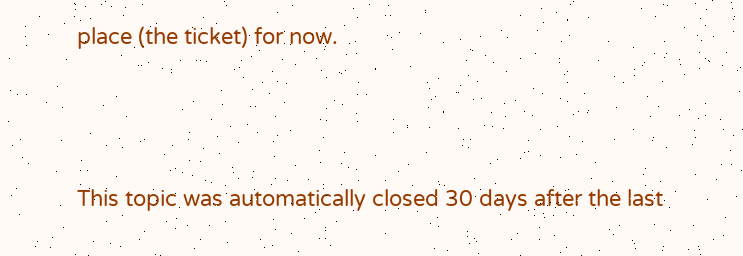place (the ticket) for now.



This topic was automatically closed 30 days after the last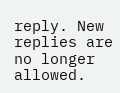reply. New replies are no longer allowed.